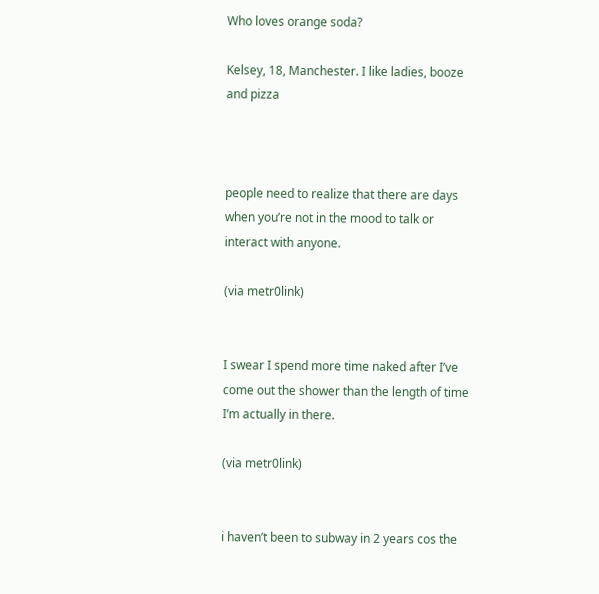Who loves orange soda?

Kelsey, 18, Manchester. I like ladies, booze and pizza



people need to realize that there are days when you’re not in the mood to talk or interact with anyone.

(via metr0link)


I swear I spend more time naked after I’ve come out the shower than the length of time I’m actually in there.

(via metr0link)


i haven’t been to subway in 2 years cos the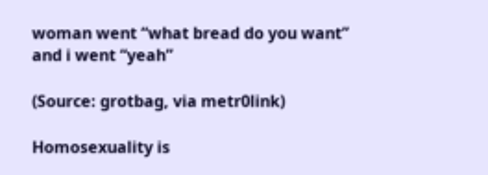woman went “what bread do you want” and i went “yeah”

(Source: grotbag, via metr0link)

Homosexuality is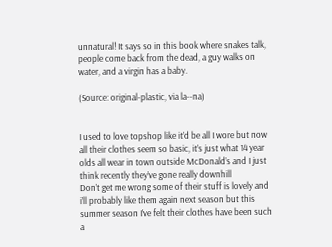unnatural! It says so in this book where snakes talk, people come back from the dead, a guy walks on water, and a virgin has a baby.

(Source: original-plastic, via la--na)


I used to love topshop like it’d be all I wore but now all their clothes seem so basic, it’s just what 14 year olds all wear in town outside McDonald’s and I just think recently they’ve gone really downhill
Don’t get me wrong some of their stuff is lovely and i’ll probably like them again next season but this summer season I’ve felt their clothes have been such a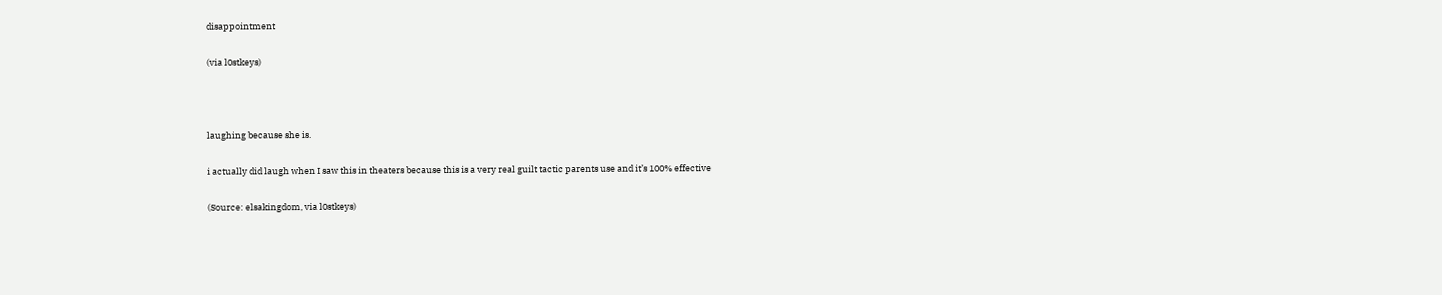disappointment

(via l0stkeys)



laughing because she is.

i actually did laugh when I saw this in theaters because this is a very real guilt tactic parents use and it’s 100% effective

(Source: elsakingdom, via l0stkeys)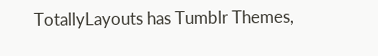TotallyLayouts has Tumblr Themes,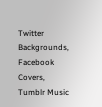Twitter Backgrounds, Facebook Covers, Tumblr Music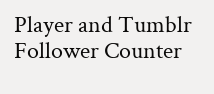Player and Tumblr Follower Counter